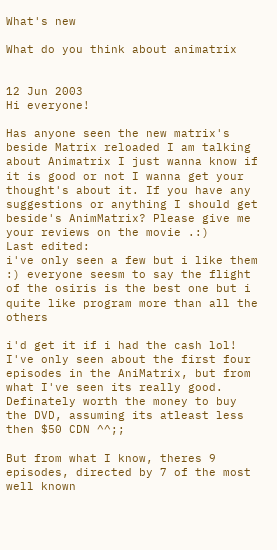What's new

What do you think about animatrix


12 Jun 2003
Hi everyone!

Has anyone seen the new matrix's beside Matrix reloaded I am talking about Animatrix I just wanna know if it is good or not I wanna get your thought's about it. If you have any suggestions or anything I should get beside's AnimMatrix? Please give me your reviews on the movie .:)
Last edited:
i've only seen a few but i like them :) everyone seesm to say the flight of the osiris is the best one but i quite like program more than all the others

i'd get it if i had the cash lol!
I've only seen about the first four episodes in the AniMatrix, but from what I've seen its really good. Definately worth the money to buy the DVD, assuming its atleast less then $50 CDN ^^;;

But from what I know, theres 9 episodes, directed by 7 of the most well known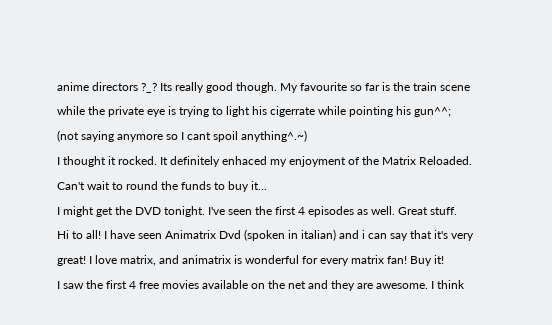anime directors ?_? Its really good though. My favourite so far is the train scene while the private eye is trying to light his cigerrate while pointing his gun^^; (not saying anymore so I cant spoil anything^.~)
I thought it rocked. It definitely enhaced my enjoyment of the Matrix Reloaded. Can't wait to round the funds to buy it...
I might get the DVD tonight. I've seen the first 4 episodes as well. Great stuff.
Hi to all! I have seen Animatrix Dvd (spoken in italian) and i can say that it's very great! I love matrix, and animatrix is wonderful for every matrix fan! Buy it!
I saw the first 4 free movies available on the net and they are awesome. I think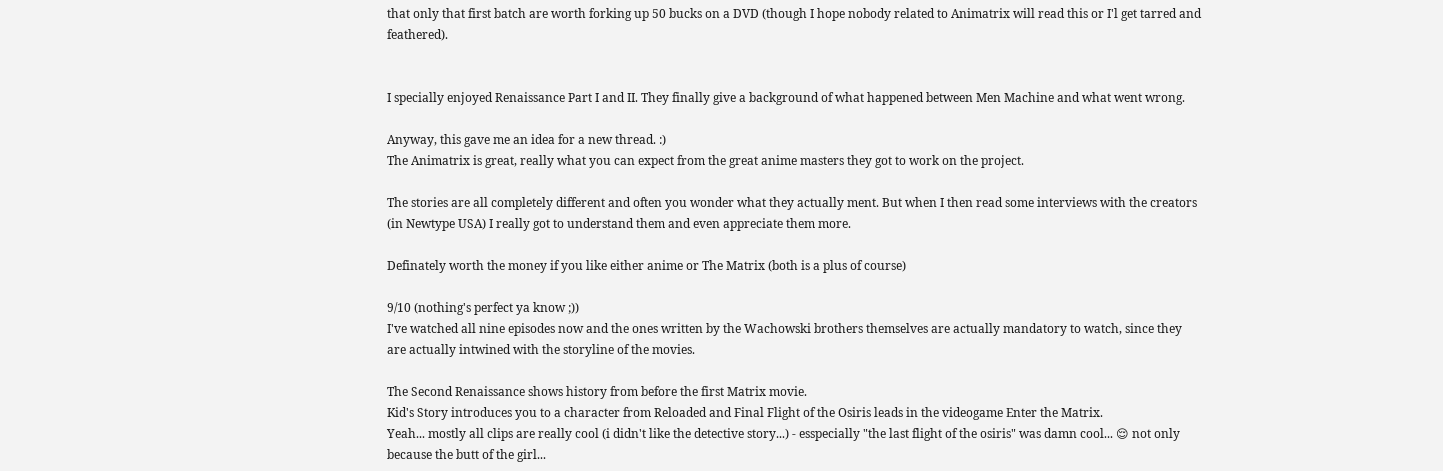that only that first batch are worth forking up 50 bucks on a DVD (though I hope nobody related to Animatrix will read this or I'l get tarred and feathered).


I specially enjoyed Renaissance Part I and II. They finally give a background of what happened between Men Machine and what went wrong.

Anyway, this gave me an idea for a new thread. :)
The Animatrix is great, really what you can expect from the great anime masters they got to work on the project.

The stories are all completely different and often you wonder what they actually ment. But when I then read some interviews with the creators (in Newtype USA) I really got to understand them and even appreciate them more.

Definately worth the money if you like either anime or The Matrix (both is a plus of course)

9/10 (nothing's perfect ya know ;))
I've watched all nine episodes now and the ones written by the Wachowski brothers themselves are actually mandatory to watch, since they are actually intwined with the storyline of the movies.

The Second Renaissance shows history from before the first Matrix movie.
Kid's Story introduces you to a character from Reloaded and Final Flight of the Osiris leads in the videogame Enter the Matrix.
Yeah... mostly all clips are really cool (i didn't like the detective story...) - esspecially "the last flight of the osiris" was damn cool... 😌 not only because the butt of the girl...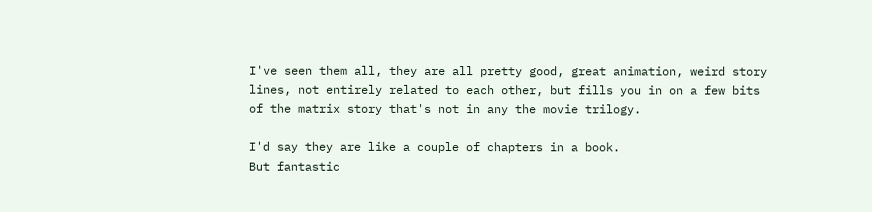I've seen them all, they are all pretty good, great animation, weird story lines, not entirely related to each other, but fills you in on a few bits of the matrix story that's not in any the movie trilogy.

I'd say they are like a couple of chapters in a book.
But fantastic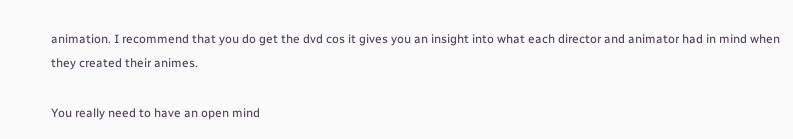animation. I recommend that you do get the dvd cos it gives you an insight into what each director and animator had in mind when they created their animes.

You really need to have an open mind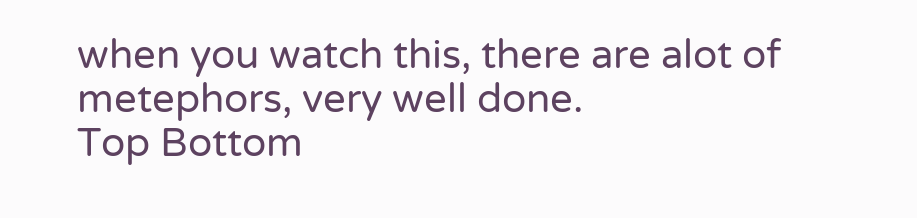when you watch this, there are alot of metephors, very well done.
Top Bottom